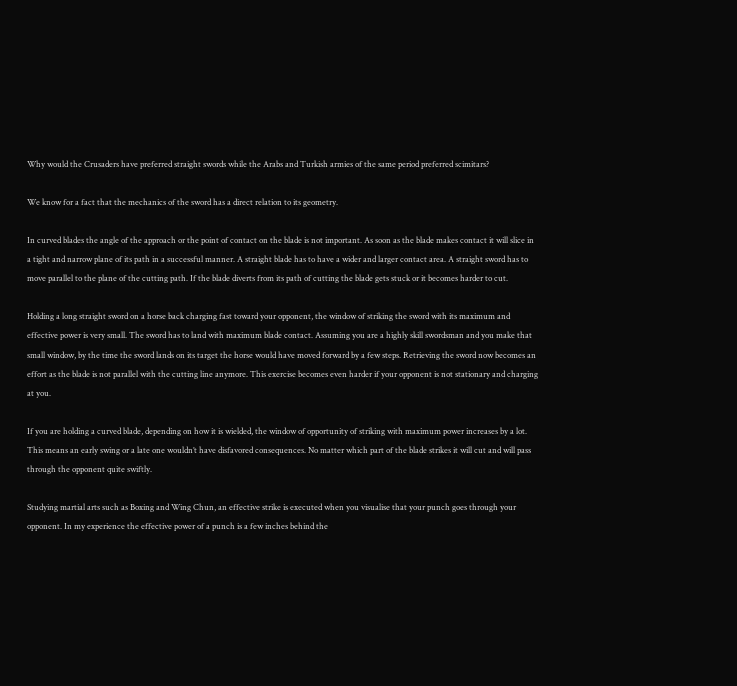Why would the Crusaders have preferred straight swords while the Arabs and Turkish armies of the same period preferred scimitars?

We know for a fact that the mechanics of the sword has a direct relation to its geometry.

In curved blades the angle of the approach or the point of contact on the blade is not important. As soon as the blade makes contact it will slice in a tight and narrow plane of its path in a successful manner. A straight blade has to have a wider and larger contact area. A straight sword has to move parallel to the plane of the cutting path. If the blade diverts from its path of cutting the blade gets stuck or it becomes harder to cut.

Holding a long straight sword on a horse back charging fast toward your opponent, the window of striking the sword with its maximum and effective power is very small. The sword has to land with maximum blade contact. Assuming you are a highly skill swordsman and you make that small window, by the time the sword lands on its target the horse would have moved forward by a few steps. Retrieving the sword now becomes an effort as the blade is not parallel with the cutting line anymore. This exercise becomes even harder if your opponent is not stationary and charging at you.

If you are holding a curved blade, depending on how it is wielded, the window of opportunity of striking with maximum power increases by a lot. This means an early swing or a late one wouldn’t have disfavored consequences. No matter which part of the blade strikes it will cut and will pass through the opponent quite swiftly.

Studying martial arts such as Boxing and Wing Chun, an effective strike is executed when you visualise that your punch goes through your opponent. In my experience the effective power of a punch is a few inches behind the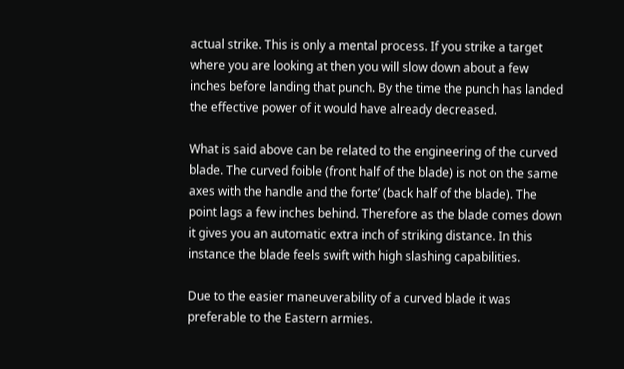actual strike. This is only a mental process. If you strike a target where you are looking at then you will slow down about a few inches before landing that punch. By the time the punch has landed the effective power of it would have already decreased.

What is said above can be related to the engineering of the curved blade. The curved foible (front half of the blade) is not on the same axes with the handle and the forte’ (back half of the blade). The point lags a few inches behind. Therefore as the blade comes down it gives you an automatic extra inch of striking distance. In this instance the blade feels swift with high slashing capabilities.

Due to the easier maneuverability of a curved blade it was preferable to the Eastern armies.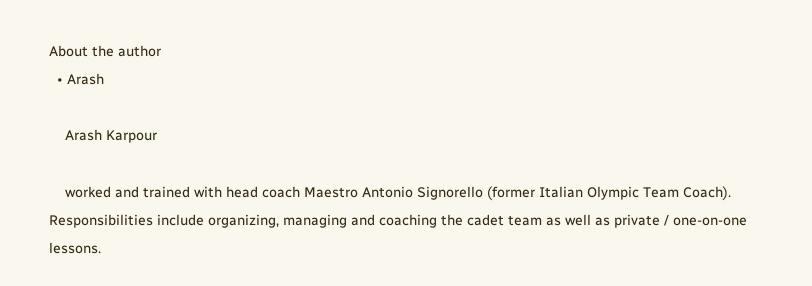About the author
  • Arash

    Arash Karpour

    worked and trained with head coach Maestro Antonio Signorello (former Italian Olympic Team Coach). Responsibilities include organizing, managing and coaching the cadet team as well as private / one-on-one lessons.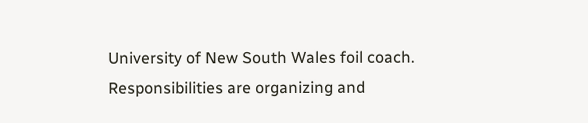University of New South Wales foil coach. Responsibilities are organizing and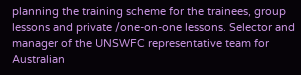planning the training scheme for the trainees, group lessons and private /one-on-one lessons. Selector and manager of the UNSWFC representative team for Australian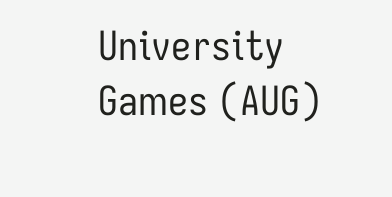University Games (AUG)